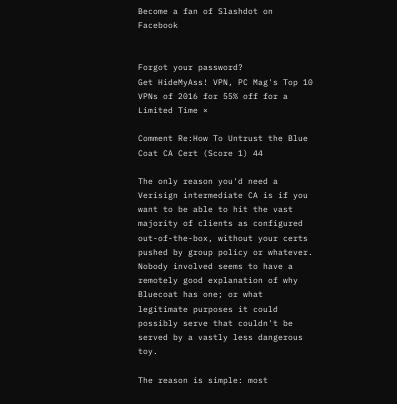Become a fan of Slashdot on Facebook


Forgot your password?
Get HideMyAss! VPN, PC Mag's Top 10 VPNs of 2016 for 55% off for a Limited Time ×

Comment Re:How To Untrust the Blue Coat CA Cert (Score 1) 44

The only reason you'd need a Verisign intermediate CA is if you want to be able to hit the vast majority of clients as configured out-of-the-box, without your certs pushed by group policy or whatever. Nobody involved seems to have a remotely good explanation of why Bluecoat has one; or what legitimate purposes it could possibly serve that couldn't be served by a vastly less dangerous toy.

The reason is simple: most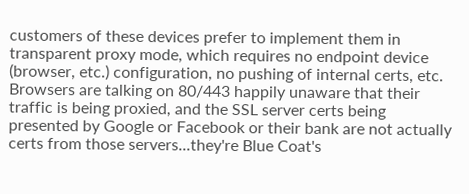customers of these devices prefer to implement them in transparent proxy mode, which requires no endpoint device (browser, etc.) configuration, no pushing of internal certs, etc. Browsers are talking on 80/443 happily unaware that their traffic is being proxied, and the SSL server certs being presented by Google or Facebook or their bank are not actually certs from those servers...they're Blue Coat's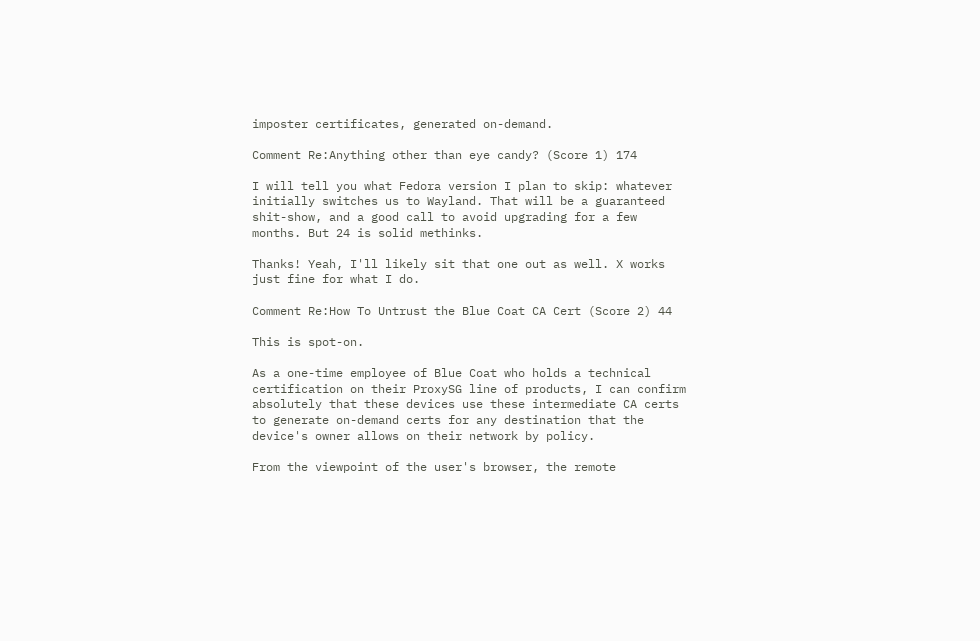imposter certificates, generated on-demand.

Comment Re:Anything other than eye candy? (Score 1) 174

I will tell you what Fedora version I plan to skip: whatever initially switches us to Wayland. That will be a guaranteed shit-show, and a good call to avoid upgrading for a few months. But 24 is solid methinks.

Thanks! Yeah, I'll likely sit that one out as well. X works just fine for what I do.

Comment Re:How To Untrust the Blue Coat CA Cert (Score 2) 44

This is spot-on.

As a one-time employee of Blue Coat who holds a technical certification on their ProxySG line of products, I can confirm absolutely that these devices use these intermediate CA certs to generate on-demand certs for any destination that the device's owner allows on their network by policy.

From the viewpoint of the user's browser, the remote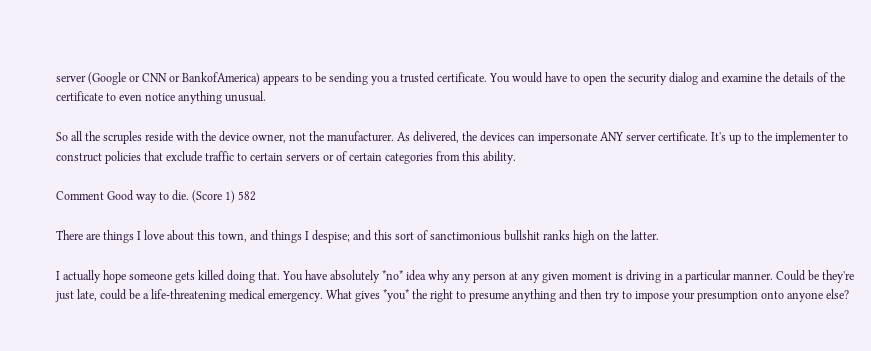server (Google or CNN or BankofAmerica) appears to be sending you a trusted certificate. You would have to open the security dialog and examine the details of the certificate to even notice anything unusual.

So all the scruples reside with the device owner, not the manufacturer. As delivered, the devices can impersonate ANY server certificate. It's up to the implementer to construct policies that exclude traffic to certain servers or of certain categories from this ability.

Comment Good way to die. (Score 1) 582

There are things I love about this town, and things I despise; and this sort of sanctimonious bullshit ranks high on the latter.

I actually hope someone gets killed doing that. You have absolutely *no* idea why any person at any given moment is driving in a particular manner. Could be they're just late, could be a life-threatening medical emergency. What gives *you* the right to presume anything and then try to impose your presumption onto anyone else?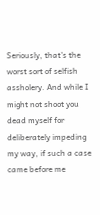Seriously, that's the worst sort of selfish assholery. And while I might not shoot you dead myself for deliberately impeding my way, if such a case came before me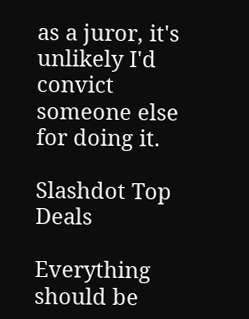as a juror, it's unlikely I'd convict someone else for doing it.

Slashdot Top Deals

Everything should be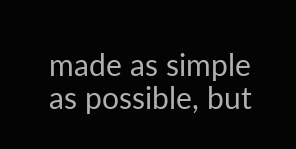made as simple as possible, but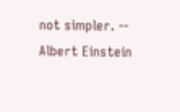not simpler. -- Albert Einstein